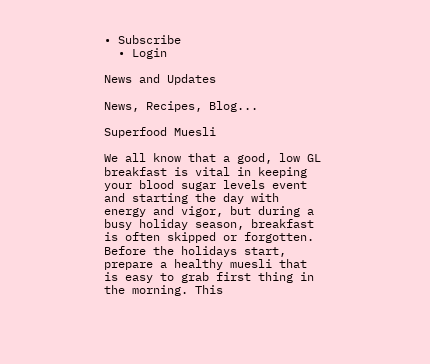• Subscribe
  • Login

News and Updates

News, Recipes, Blog...

Superfood Muesli

We all know that a good, low GL breakfast is vital in keeping your blood sugar levels event and starting the day with energy and vigor, but during a busy holiday season, breakfast is often skipped or forgotten. Before the holidays start, prepare a healthy muesli that is easy to grab first thing in the morning. This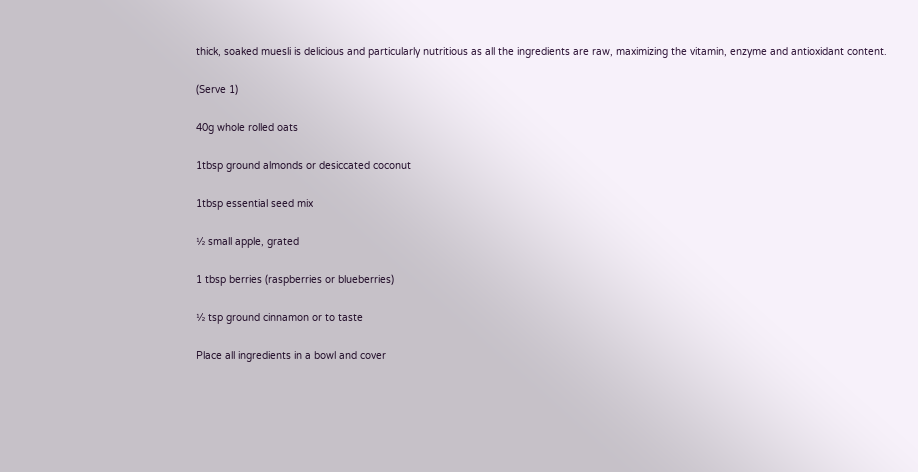thick, soaked muesli is delicious and particularly nutritious as all the ingredients are raw, maximizing the vitamin, enzyme and antioxidant content.

(Serve 1)

40g whole rolled oats

1tbsp ground almonds or desiccated coconut

1tbsp essential seed mix

½ small apple, grated

1 tbsp berries (raspberries or blueberries)

½ tsp ground cinnamon or to taste

Place all ingredients in a bowl and cover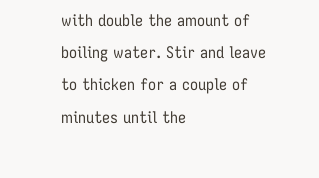with double the amount of boiling water. Stir and leave to thicken for a couple of minutes until the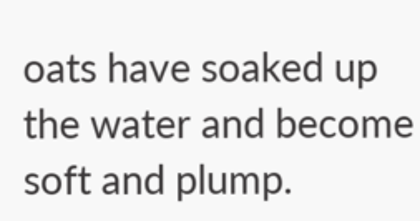oats have soaked up the water and become soft and plump.